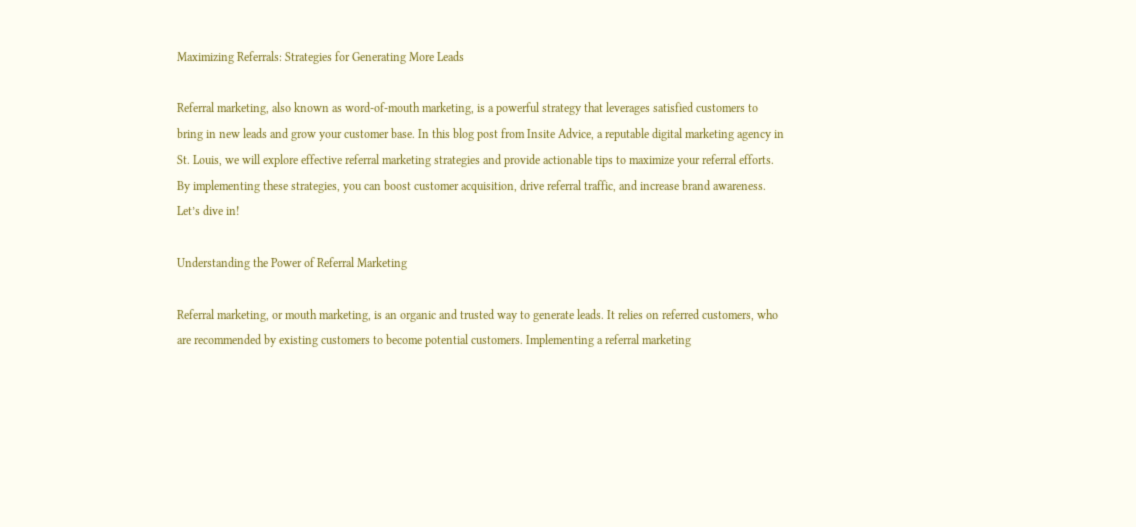Maximizing Referrals: Strategies for Generating More Leads

Referral marketing, also known as word-of-mouth marketing, is a powerful strategy that leverages satisfied customers to bring in new leads and grow your customer base. In this blog post from Insite Advice, a reputable digital marketing agency in St. Louis, we will explore effective referral marketing strategies and provide actionable tips to maximize your referral efforts. By implementing these strategies, you can boost customer acquisition, drive referral traffic, and increase brand awareness. Let’s dive in!

Understanding the Power of Referral Marketing

Referral marketing, or mouth marketing, is an organic and trusted way to generate leads. It relies on referred customers, who are recommended by existing customers to become potential customers. Implementing a referral marketing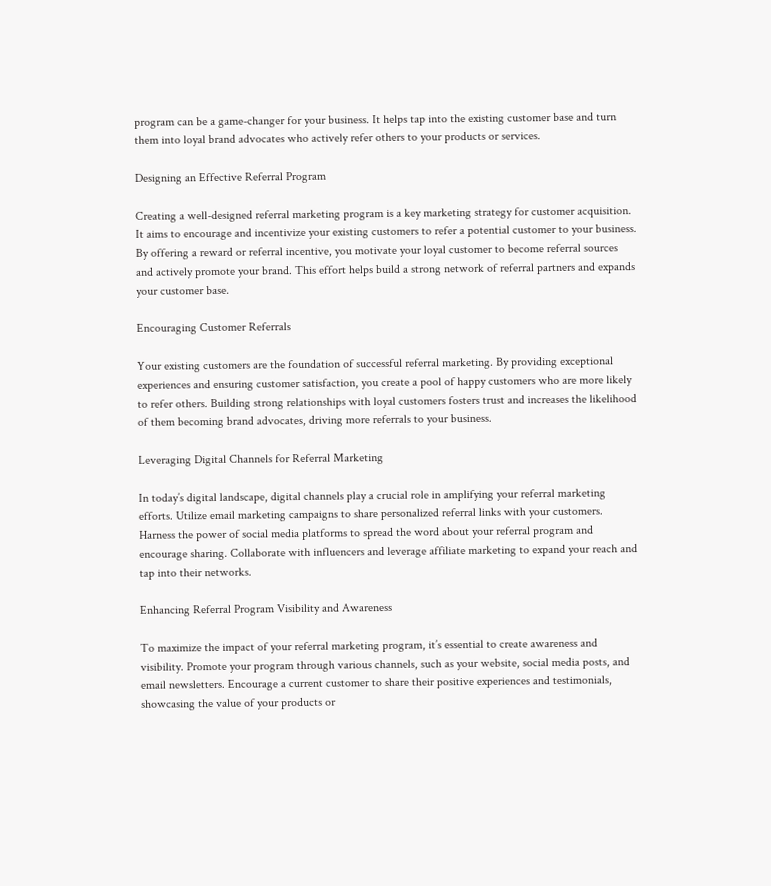program can be a game-changer for your business. It helps tap into the existing customer base and turn them into loyal brand advocates who actively refer others to your products or services.

Designing an Effective Referral Program

Creating a well-designed referral marketing program is a key marketing strategy for customer acquisition. It aims to encourage and incentivize your existing customers to refer a potential customer to your business. By offering a reward or referral incentive, you motivate your loyal customer to become referral sources and actively promote your brand. This effort helps build a strong network of referral partners and expands your customer base.

Encouraging Customer Referrals

Your existing customers are the foundation of successful referral marketing. By providing exceptional experiences and ensuring customer satisfaction, you create a pool of happy customers who are more likely to refer others. Building strong relationships with loyal customers fosters trust and increases the likelihood of them becoming brand advocates, driving more referrals to your business.

Leveraging Digital Channels for Referral Marketing

In today’s digital landscape, digital channels play a crucial role in amplifying your referral marketing efforts. Utilize email marketing campaigns to share personalized referral links with your customers. Harness the power of social media platforms to spread the word about your referral program and encourage sharing. Collaborate with influencers and leverage affiliate marketing to expand your reach and tap into their networks.

Enhancing Referral Program Visibility and Awareness

To maximize the impact of your referral marketing program, it’s essential to create awareness and visibility. Promote your program through various channels, such as your website, social media posts, and email newsletters. Encourage a current customer to share their positive experiences and testimonials, showcasing the value of your products or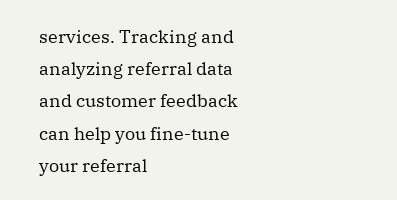services. Tracking and analyzing referral data and customer feedback can help you fine-tune your referral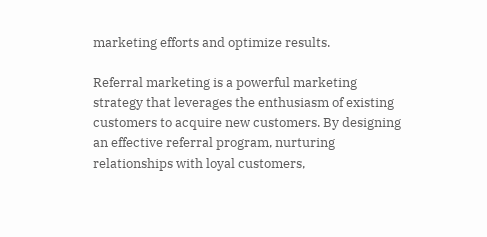marketing efforts and optimize results.

Referral marketing is a powerful marketing strategy that leverages the enthusiasm of existing customers to acquire new customers. By designing an effective referral program, nurturing relationships with loyal customers,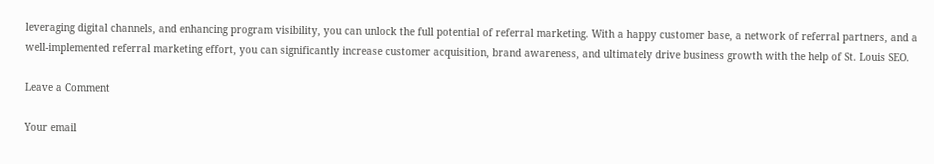leveraging digital channels, and enhancing program visibility, you can unlock the full potential of referral marketing. With a happy customer base, a network of referral partners, and a well-implemented referral marketing effort, you can significantly increase customer acquisition, brand awareness, and ultimately drive business growth with the help of St. Louis SEO.

Leave a Comment

Your email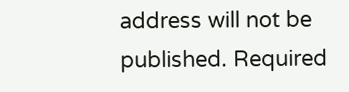address will not be published. Required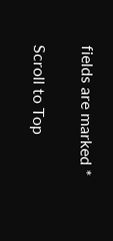fields are marked *

Scroll to Top